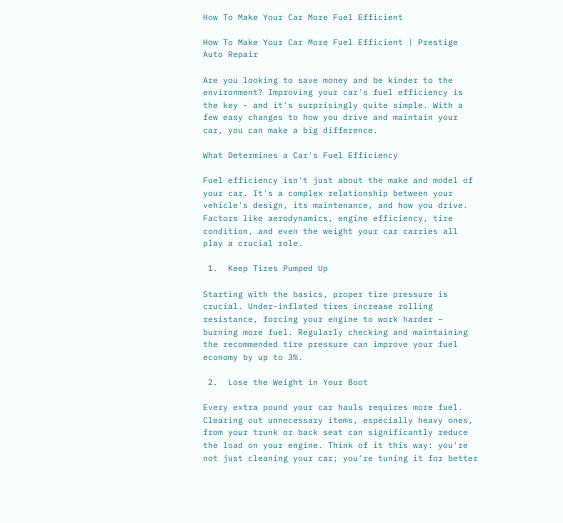How To Make Your Car More Fuel Efficient

How To Make Your Car More Fuel Efficient | Prestige Auto Repair

Are you looking to save money and be kinder to the environment? Improving your car's fuel efficiency is the key - and it's surprisingly quite simple. With a few easy changes to how you drive and maintain your car, you can make a big difference.

What Determines a Car's Fuel Efficiency

Fuel efficiency isn't just about the make and model of your car. It's a complex relationship between your vehicle's design, its maintenance, and how you drive. Factors like aerodynamics, engine efficiency, tire condition, and even the weight your car carries all play a crucial role.

 1.  Keep Tires Pumped Up

Starting with the basics, proper tire pressure is crucial. Under-inflated tires increase rolling resistance, forcing your engine to work harder – burning more fuel. Regularly checking and maintaining the recommended tire pressure can improve your fuel economy by up to 3%.

 2.  Lose the Weight in Your Boot

Every extra pound your car hauls requires more fuel. Clearing out unnecessary items, especially heavy ones, from your trunk or back seat can significantly reduce the load on your engine. Think of it this way: you're not just cleaning your car; you're tuning it for better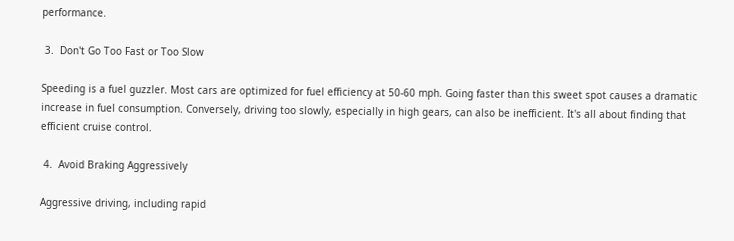performance.

 3.  Don't Go Too Fast or Too Slow

Speeding is a fuel guzzler. Most cars are optimized for fuel efficiency at 50-60 mph. Going faster than this sweet spot causes a dramatic increase in fuel consumption. Conversely, driving too slowly, especially in high gears, can also be inefficient. It's all about finding that efficient cruise control.

 4.  Avoid Braking Aggressively

Aggressive driving, including rapid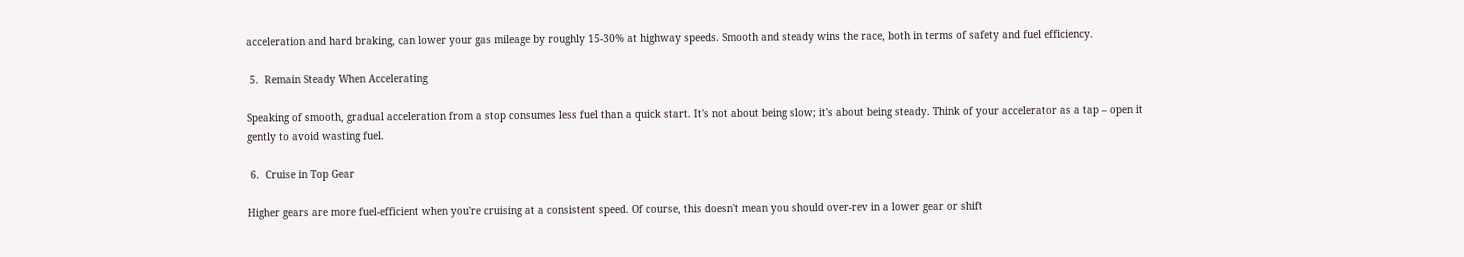acceleration and hard braking, can lower your gas mileage by roughly 15-30% at highway speeds. Smooth and steady wins the race, both in terms of safety and fuel efficiency.

 5.  Remain Steady When Accelerating

Speaking of smooth, gradual acceleration from a stop consumes less fuel than a quick start. It's not about being slow; it's about being steady. Think of your accelerator as a tap – open it gently to avoid wasting fuel.

 6.  Cruise in Top Gear

Higher gears are more fuel-efficient when you're cruising at a consistent speed. Of course, this doesn't mean you should over-rev in a lower gear or shift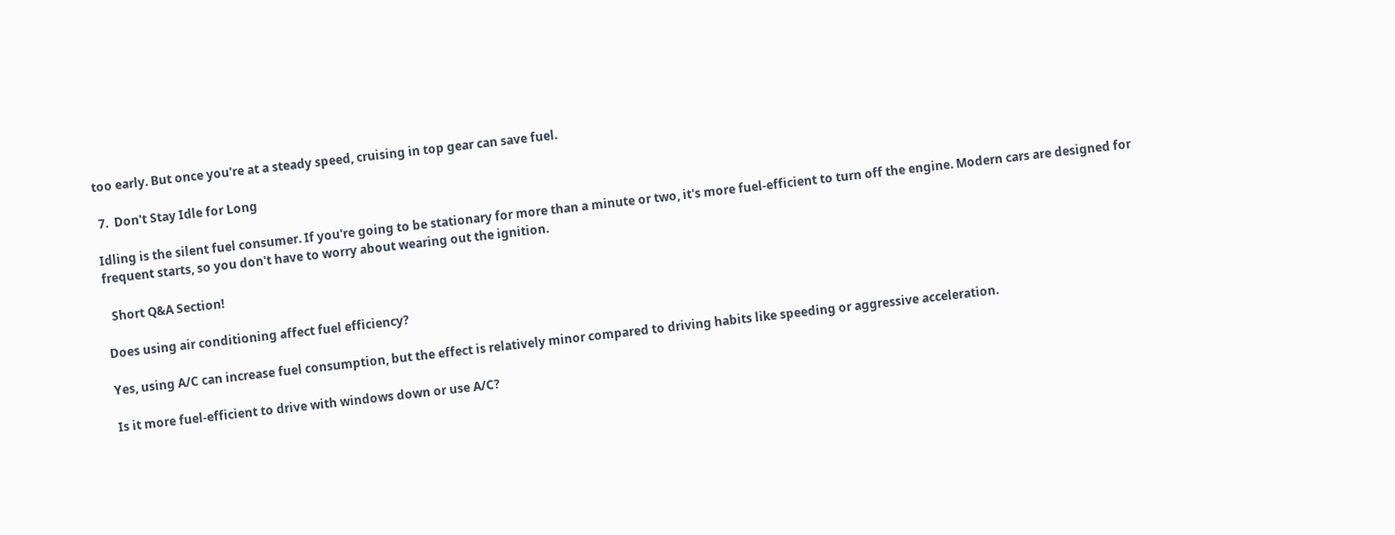too early. But once you're at a steady speed, cruising in top gear can save fuel.

 7.  Don't Stay Idle for Long

Idling is the silent fuel consumer. If you're going to be stationary for more than a minute or two, it's more fuel-efficient to turn off the engine. Modern cars are designed for frequent starts, so you don't have to worry about wearing out the ignition.

  Short Q&A Section!

Does using air conditioning affect fuel efficiency?

Yes, using A/C can increase fuel consumption, but the effect is relatively minor compared to driving habits like speeding or aggressive acceleration.

Is it more fuel-efficient to drive with windows down or use A/C?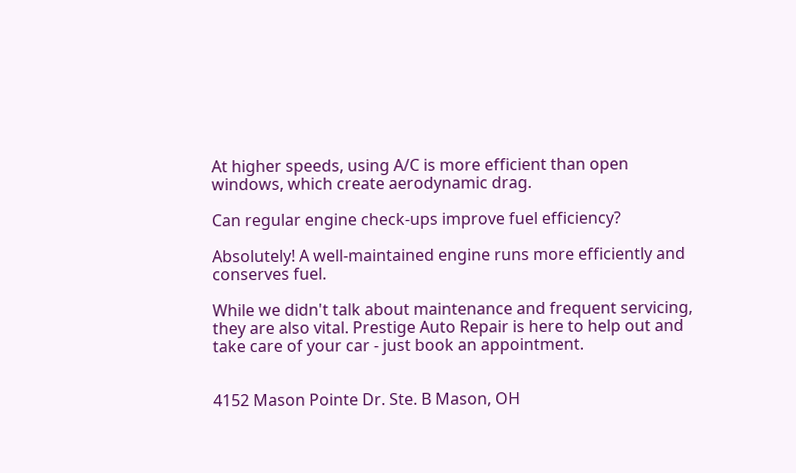At higher speeds, using A/C is more efficient than open windows, which create aerodynamic drag.

Can regular engine check-ups improve fuel efficiency?

Absolutely! A well-maintained engine runs more efficiently and conserves fuel.

While we didn't talk about maintenance and frequent servicing, they are also vital. Prestige Auto Repair is here to help out and take care of your car - just book an appointment.


4152 Mason Pointe Dr. Ste. B Mason, OH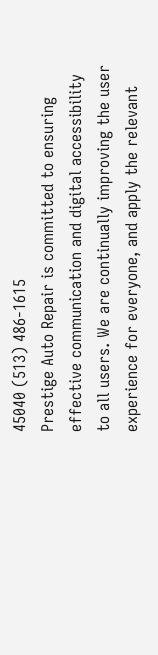45040 (513) 486-1615
Prestige Auto Repair is committed to ensuring effective communication and digital accessibility to all users. We are continually improving the user experience for everyone, and apply the relevant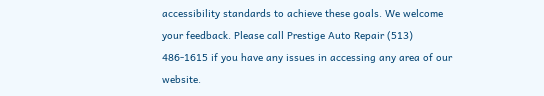accessibility standards to achieve these goals. We welcome your feedback. Please call Prestige Auto Repair (513) 486-1615 if you have any issues in accessing any area of our website.